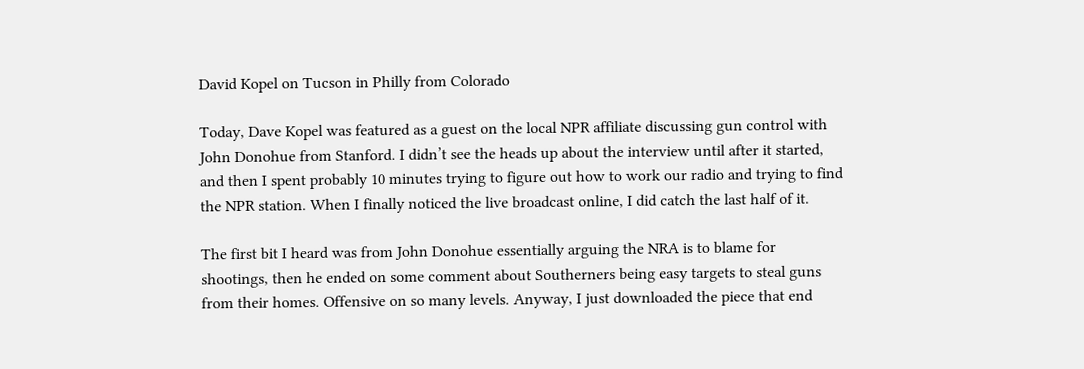David Kopel on Tucson in Philly from Colorado

Today, Dave Kopel was featured as a guest on the local NPR affiliate discussing gun control with John Donohue from Stanford. I didn’t see the heads up about the interview until after it started, and then I spent probably 10 minutes trying to figure out how to work our radio and trying to find the NPR station. When I finally noticed the live broadcast online, I did catch the last half of it.

The first bit I heard was from John Donohue essentially arguing the NRA is to blame for shootings, then he ended on some comment about Southerners being easy targets to steal guns from their homes. Offensive on so many levels. Anyway, I just downloaded the piece that end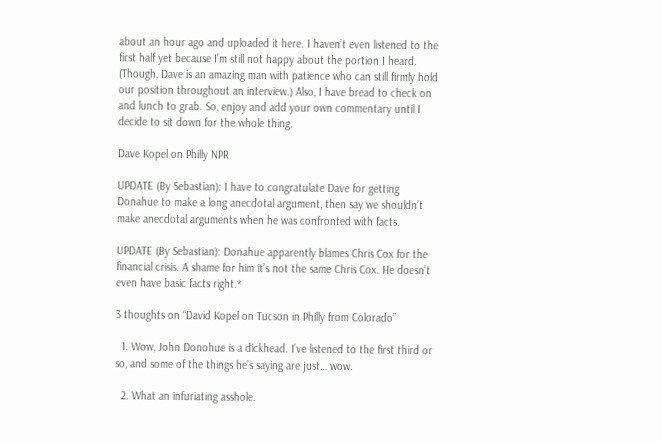about an hour ago and uploaded it here. I haven’t even listened to the first half yet because I’m still not happy about the portion I heard. (Though, Dave is an amazing man with patience who can still firmly hold our position throughout an interview.) Also, I have bread to check on and lunch to grab. So, enjoy and add your own commentary until I decide to sit down for the whole thing.

Dave Kopel on Philly NPR

UPDATE (By Sebastian): I have to congratulate Dave for getting Donahue to make a long anecdotal argument, then say we shouldn’t make anecdotal arguments when he was confronted with facts.

UPDATE (By Sebastian): Donahue apparently blames Chris Cox for the financial crisis. A shame for him it’s not the same Chris Cox. He doesn’t even have basic facts right.*

3 thoughts on “David Kopel on Tucson in Philly from Colorado”

  1. Wow, John Donohue is a dickhead. I’ve listened to the first third or so, and some of the things he’s saying are just… wow.

  2. What an infuriating asshole.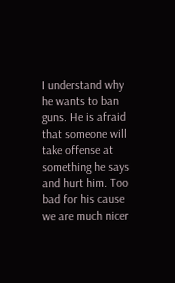I understand why he wants to ban guns. He is afraid that someone will take offense at something he says and hurt him. Too bad for his cause we are much nicer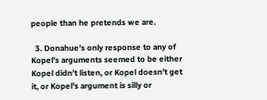people than he pretends we are.

  3. Donahue’s only response to any of Kopel’s arguments seemed to be either Kopel didn’t listen, or Kopel doesn’t get it, or Kopel’s argument is silly or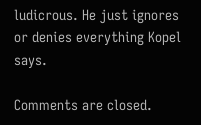ludicrous. He just ignores or denies everything Kopel says.

Comments are closed.